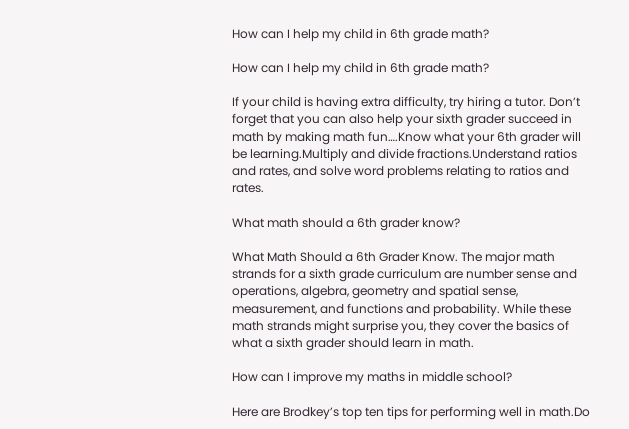How can I help my child in 6th grade math?

How can I help my child in 6th grade math?

If your child is having extra difficulty, try hiring a tutor. Don’t forget that you can also help your sixth grader succeed in math by making math fun….Know what your 6th grader will be learning.Multiply and divide fractions.Understand ratios and rates, and solve word problems relating to ratios and rates.

What math should a 6th grader know?

What Math Should a 6th Grader Know. The major math strands for a sixth grade curriculum are number sense and operations, algebra, geometry and spatial sense, measurement, and functions and probability. While these math strands might surprise you, they cover the basics of what a sixth grader should learn in math.

How can I improve my maths in middle school?

Here are Brodkey’s top ten tips for performing well in math.Do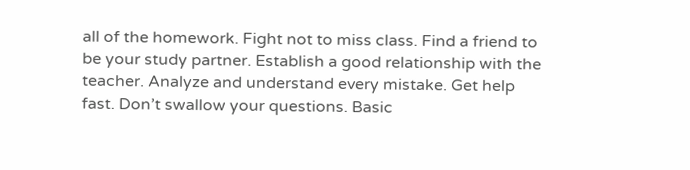all of the homework. Fight not to miss class. Find a friend to be your study partner. Establish a good relationship with the teacher. Analyze and understand every mistake. Get help fast. Don’t swallow your questions. Basic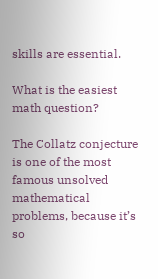skills are essential.

What is the easiest math question?

The Collatz conjecture is one of the most famous unsolved mathematical problems, because it’s so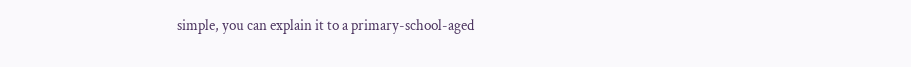simple, you can explain it to a primary-school-aged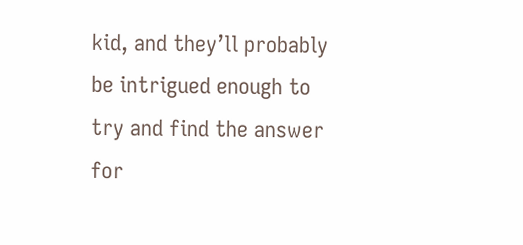kid, and they’ll probably be intrigued enough to try and find the answer for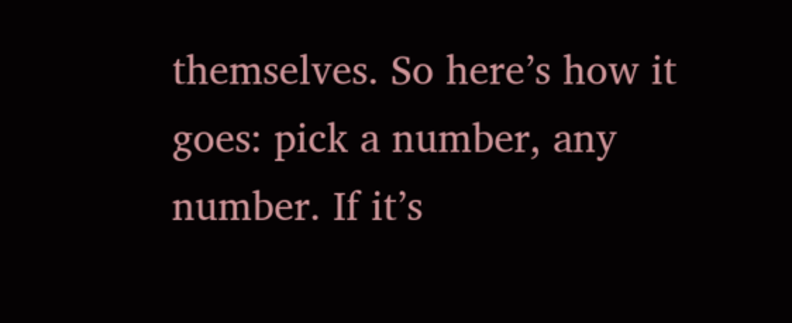themselves. So here’s how it goes: pick a number, any number. If it’s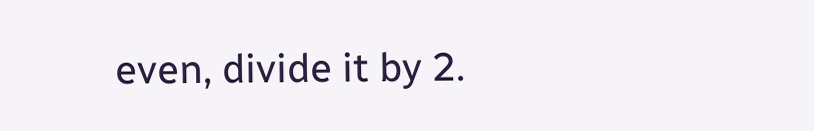even, divide it by 2.